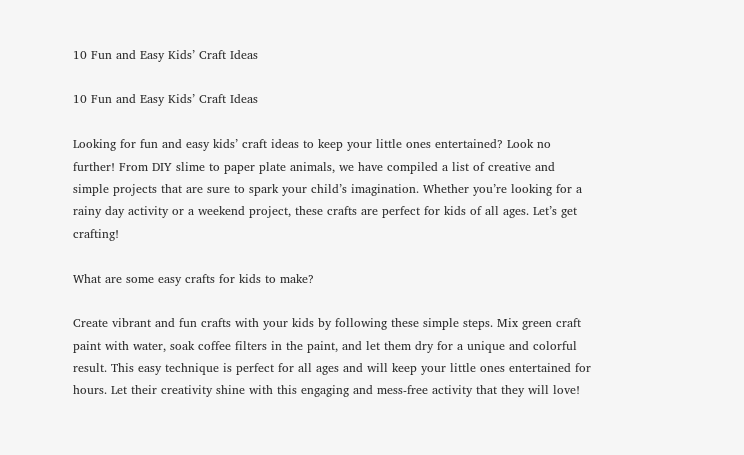10 Fun and Easy Kids’ Craft Ideas

10 Fun and Easy Kids’ Craft Ideas

Looking for fun and easy kids’ craft ideas to keep your little ones entertained? Look no further! From DIY slime to paper plate animals, we have compiled a list of creative and simple projects that are sure to spark your child’s imagination. Whether you’re looking for a rainy day activity or a weekend project, these crafts are perfect for kids of all ages. Let’s get crafting!

What are some easy crafts for kids to make?

Create vibrant and fun crafts with your kids by following these simple steps. Mix green craft paint with water, soak coffee filters in the paint, and let them dry for a unique and colorful result. This easy technique is perfect for all ages and will keep your little ones entertained for hours. Let their creativity shine with this engaging and mess-free activity that they will love!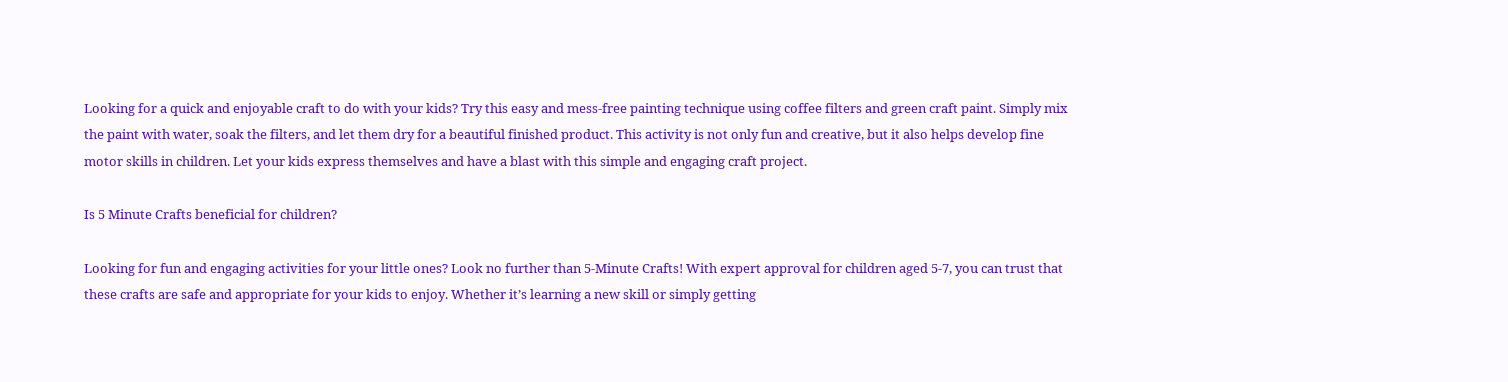Looking for a quick and enjoyable craft to do with your kids? Try this easy and mess-free painting technique using coffee filters and green craft paint. Simply mix the paint with water, soak the filters, and let them dry for a beautiful finished product. This activity is not only fun and creative, but it also helps develop fine motor skills in children. Let your kids express themselves and have a blast with this simple and engaging craft project.

Is 5 Minute Crafts beneficial for children?

Looking for fun and engaging activities for your little ones? Look no further than 5-Minute Crafts! With expert approval for children aged 5-7, you can trust that these crafts are safe and appropriate for your kids to enjoy. Whether it’s learning a new skill or simply getting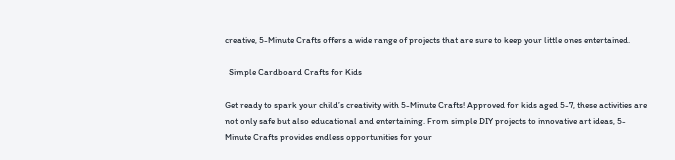creative, 5-Minute Crafts offers a wide range of projects that are sure to keep your little ones entertained.

  Simple Cardboard Crafts for Kids

Get ready to spark your child’s creativity with 5-Minute Crafts! Approved for kids aged 5-7, these activities are not only safe but also educational and entertaining. From simple DIY projects to innovative art ideas, 5-Minute Crafts provides endless opportunities for your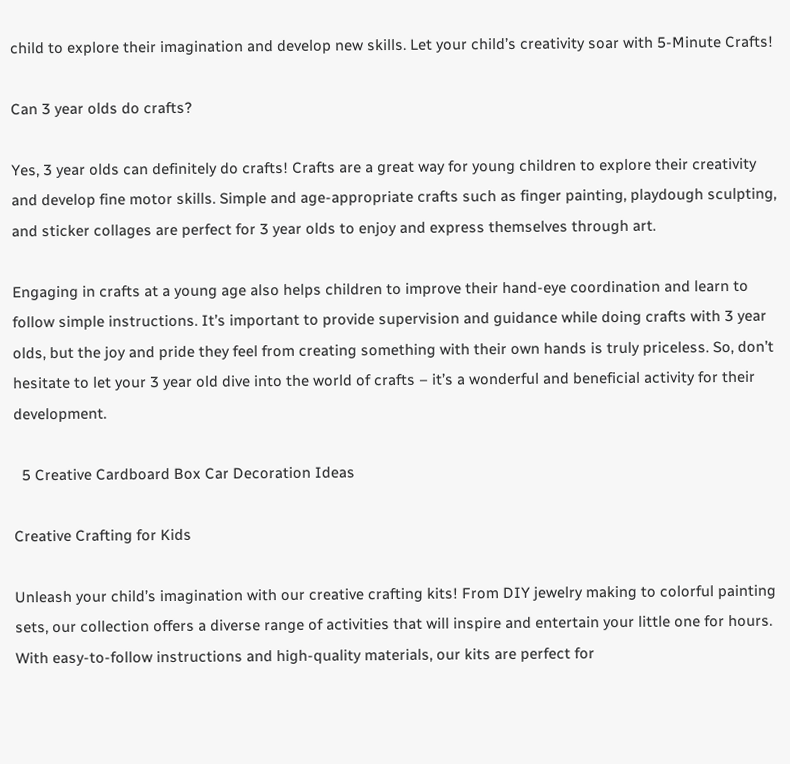child to explore their imagination and develop new skills. Let your child’s creativity soar with 5-Minute Crafts!

Can 3 year olds do crafts?

Yes, 3 year olds can definitely do crafts! Crafts are a great way for young children to explore their creativity and develop fine motor skills. Simple and age-appropriate crafts such as finger painting, playdough sculpting, and sticker collages are perfect for 3 year olds to enjoy and express themselves through art.

Engaging in crafts at a young age also helps children to improve their hand-eye coordination and learn to follow simple instructions. It’s important to provide supervision and guidance while doing crafts with 3 year olds, but the joy and pride they feel from creating something with their own hands is truly priceless. So, don’t hesitate to let your 3 year old dive into the world of crafts – it’s a wonderful and beneficial activity for their development.

  5 Creative Cardboard Box Car Decoration Ideas

Creative Crafting for Kids

Unleash your child’s imagination with our creative crafting kits! From DIY jewelry making to colorful painting sets, our collection offers a diverse range of activities that will inspire and entertain your little one for hours. With easy-to-follow instructions and high-quality materials, our kits are perfect for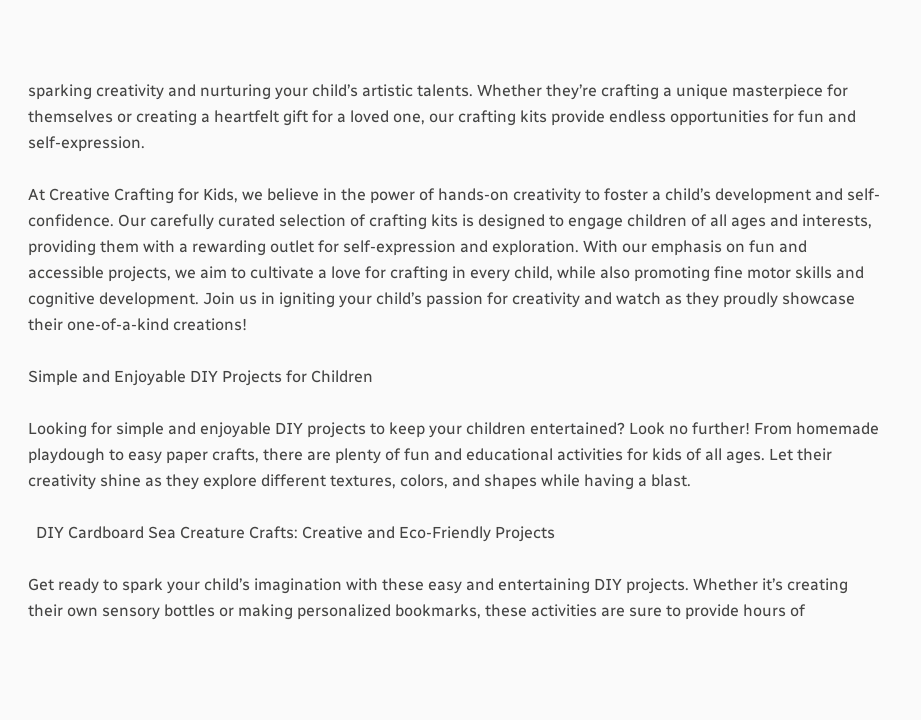sparking creativity and nurturing your child’s artistic talents. Whether they’re crafting a unique masterpiece for themselves or creating a heartfelt gift for a loved one, our crafting kits provide endless opportunities for fun and self-expression.

At Creative Crafting for Kids, we believe in the power of hands-on creativity to foster a child’s development and self-confidence. Our carefully curated selection of crafting kits is designed to engage children of all ages and interests, providing them with a rewarding outlet for self-expression and exploration. With our emphasis on fun and accessible projects, we aim to cultivate a love for crafting in every child, while also promoting fine motor skills and cognitive development. Join us in igniting your child’s passion for creativity and watch as they proudly showcase their one-of-a-kind creations!

Simple and Enjoyable DIY Projects for Children

Looking for simple and enjoyable DIY projects to keep your children entertained? Look no further! From homemade playdough to easy paper crafts, there are plenty of fun and educational activities for kids of all ages. Let their creativity shine as they explore different textures, colors, and shapes while having a blast.

  DIY Cardboard Sea Creature Crafts: Creative and Eco-Friendly Projects

Get ready to spark your child’s imagination with these easy and entertaining DIY projects. Whether it’s creating their own sensory bottles or making personalized bookmarks, these activities are sure to provide hours of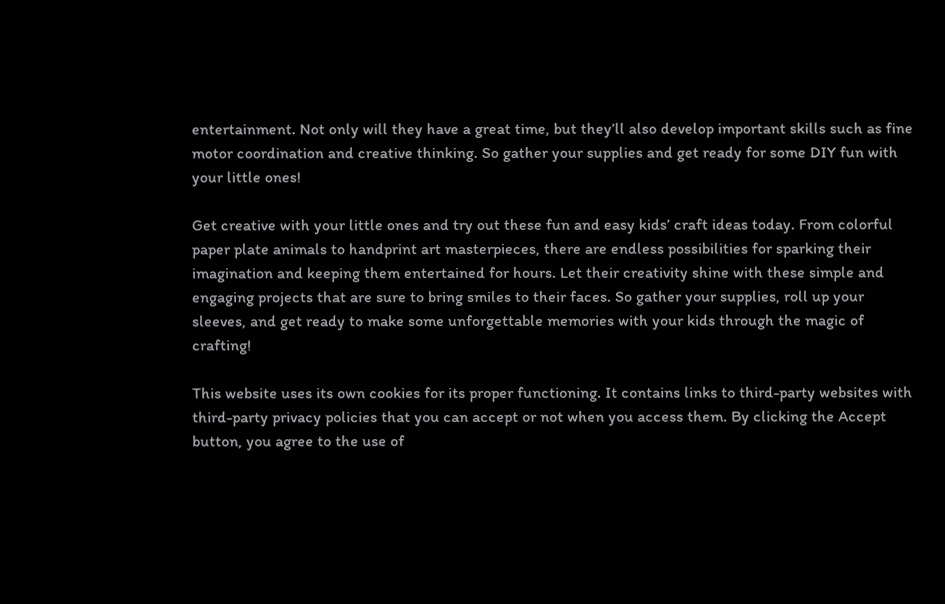entertainment. Not only will they have a great time, but they’ll also develop important skills such as fine motor coordination and creative thinking. So gather your supplies and get ready for some DIY fun with your little ones!

Get creative with your little ones and try out these fun and easy kids’ craft ideas today. From colorful paper plate animals to handprint art masterpieces, there are endless possibilities for sparking their imagination and keeping them entertained for hours. Let their creativity shine with these simple and engaging projects that are sure to bring smiles to their faces. So gather your supplies, roll up your sleeves, and get ready to make some unforgettable memories with your kids through the magic of crafting!

This website uses its own cookies for its proper functioning. It contains links to third-party websites with third-party privacy policies that you can accept or not when you access them. By clicking the Accept button, you agree to the use of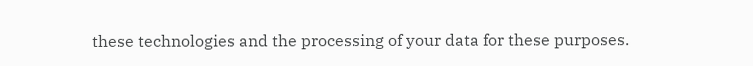these technologies and the processing of your data for these purposes.